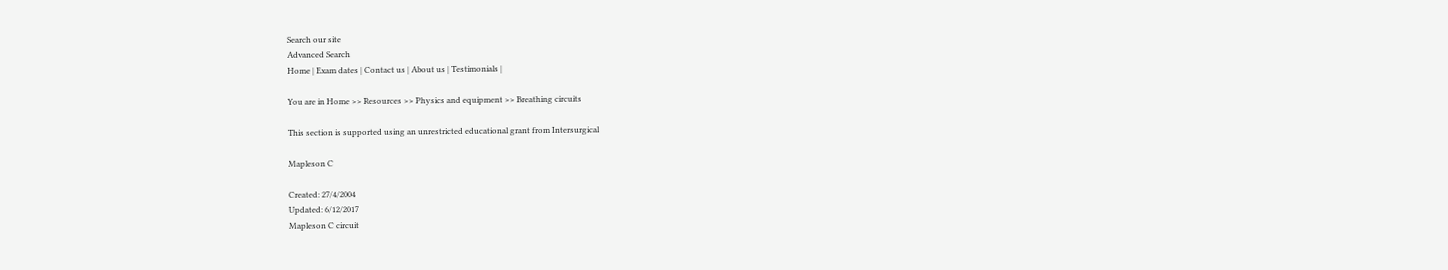Search our site
Advanced Search
Home | Exam dates | Contact us | About us | Testimonials |

You are in Home >> Resources >> Physics and equipment >> Breathing circuits

This section is supported using an unrestricted educational grant from Intersurgical

Mapleson C

Created: 27/4/2004
Updated: 6/12/2017
Mapleson C circuit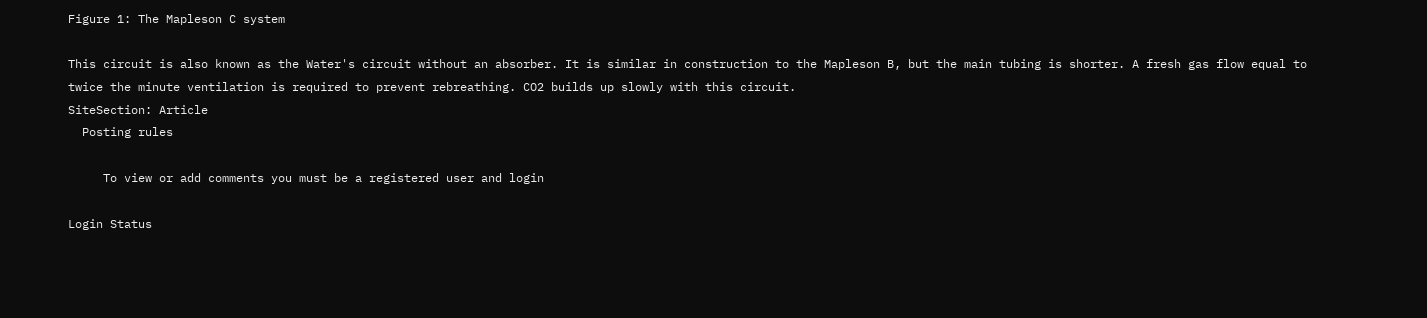Figure 1: The Mapleson C system

This circuit is also known as the Water's circuit without an absorber. It is similar in construction to the Mapleson B, but the main tubing is shorter. A fresh gas flow equal to twice the minute ventilation is required to prevent rebreathing. CO2 builds up slowly with this circuit.
SiteSection: Article
  Posting rules

     To view or add comments you must be a registered user and login

Login Status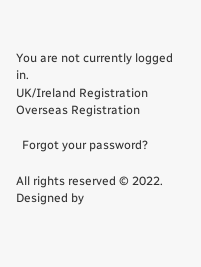You are not currently logged in.
UK/Ireland Registration
Overseas Registration

  Forgot your password?

All rights reserved © 2022. Designed by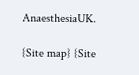AnaesthesiaUK.

{Site map} {Site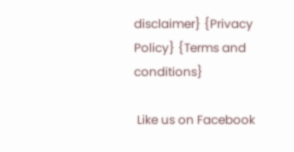disclaimer} {Privacy Policy} {Terms and conditions}

 Like us on Facebook